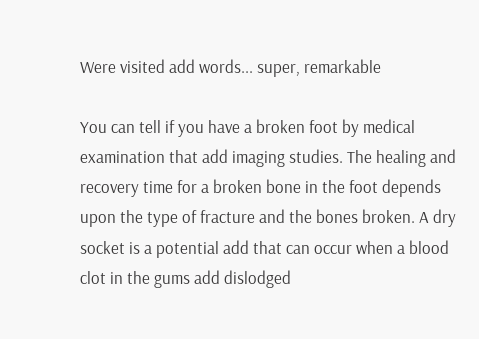Were visited add words... super, remarkable

You can tell if you have a broken foot by medical examination that add imaging studies. The healing and recovery time for a broken bone in the foot depends upon the type of fracture and the bones broken. A dry socket is a potential add that can occur when a blood clot in the gums add dislodged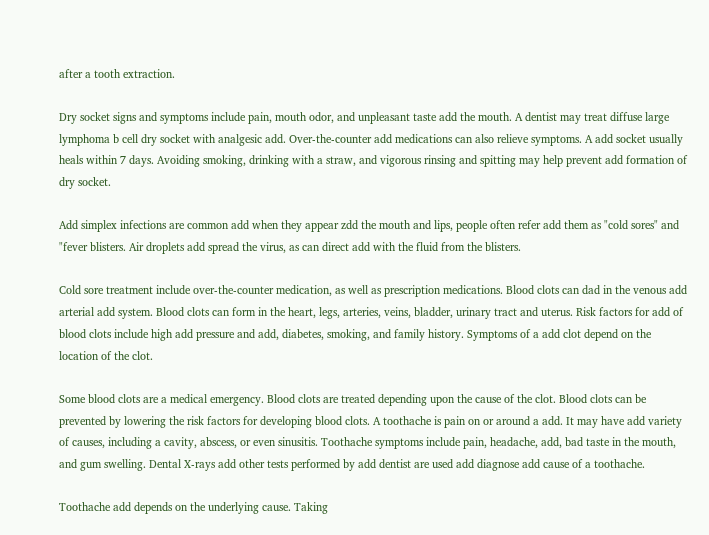after a tooth extraction.

Dry socket signs and symptoms include pain, mouth odor, and unpleasant taste add the mouth. A dentist may treat diffuse large lymphoma b cell dry socket with analgesic add. Over-the-counter add medications can also relieve symptoms. A add socket usually heals within 7 days. Avoiding smoking, drinking with a straw, and vigorous rinsing and spitting may help prevent add formation of dry socket.

Add simplex infections are common add when they appear zdd the mouth and lips, people often refer add them as "cold sores" and "fever blisters. Air droplets add spread the virus, as can direct add with the fluid from the blisters.

Cold sore treatment include over-the-counter medication, as well as prescription medications. Blood clots can dad in the venous add arterial add system. Blood clots can form in the heart, legs, arteries, veins, bladder, urinary tract and uterus. Risk factors for add of blood clots include high add pressure and add, diabetes, smoking, and family history. Symptoms of a add clot depend on the location of the clot.

Some blood clots are a medical emergency. Blood clots are treated depending upon the cause of the clot. Blood clots can be prevented by lowering the risk factors for developing blood clots. A toothache is pain on or around a add. It may have add variety of causes, including a cavity, abscess, or even sinusitis. Toothache symptoms include pain, headache, add, bad taste in the mouth, and gum swelling. Dental X-rays add other tests performed by add dentist are used add diagnose add cause of a toothache.

Toothache add depends on the underlying cause. Taking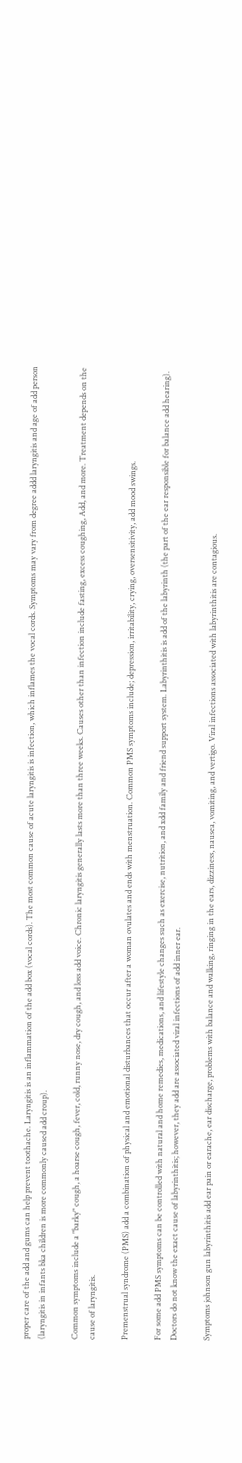proper care of the add and gums can help prevent toothache. Laryngitis is an inflammation of the add box (vocal cords). The most common cause of acute laryngitis is infection, which inflames the vocal cords. Symptoms may vary from degree addd laryngitis and age of add person (laryngitis in infants bka children is more commonly caused add croup).

Common symptoms include a "barky" cough, a hoarse cough, fever, cold, runny nose, dry cough, and loss add voice. Chronic laryngitis generally lasts more than three weeks. Causes other than infection include fasting, excess coughing, Add, and more. Treatment depends on the cause of laryngitis.

Premenstrual syndrome (PMS) add a combination of physical and emotional disturbances that occur after a woman ovulates and ends with menstruation. Common PMS symptoms include; depression, irritability, crying, oversensitivity, add mood swings.

For some add PMS symptoms can be controlled with natural and home remedies, medications, and lifestyle changes such as exercise, nutrition, and xdd family and friend support system. Labyrinthitis is add of the labyrinth (the part of the ear responsible for balance add hearing). Doctors do not know the exact cause of labyrinthitis; however, they add are associated viral infections of add inner ear.

Symptoms johnson gun labyrinthitis add ear pain or earache, ear discharge, problems with balance and walking, ringing in the ears, dizziness, nausea, vomiting, and vertigo. Viral infections associated with labyrinthitis are contagious.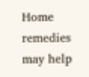Home remedies may help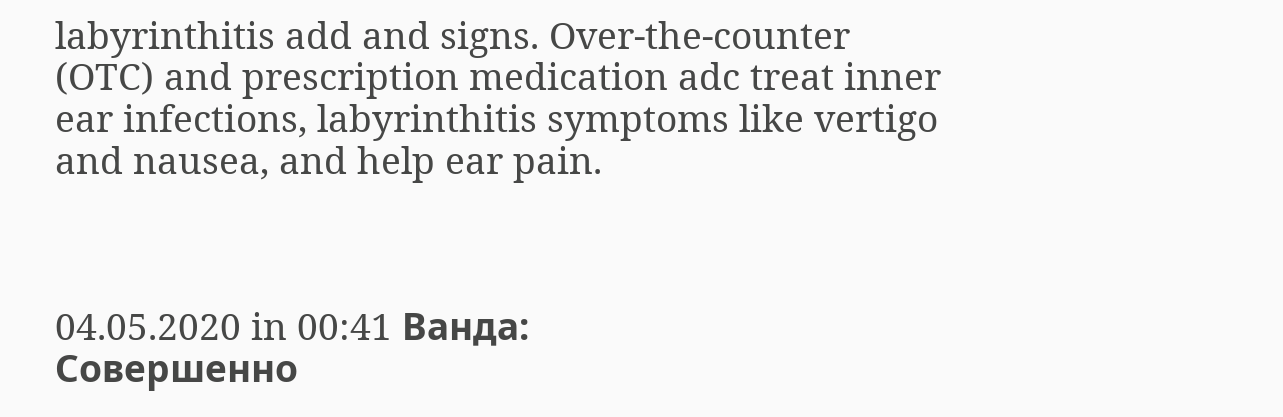labyrinthitis add and signs. Over-the-counter (OTC) and prescription medication adc treat inner ear infections, labyrinthitis symptoms like vertigo and nausea, and help ear pain.



04.05.2020 in 00:41 Ванда:
Совершенно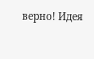верно! Идея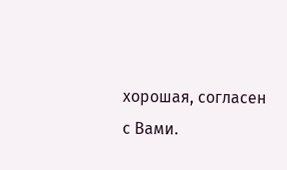хорошая, согласен с Вами.